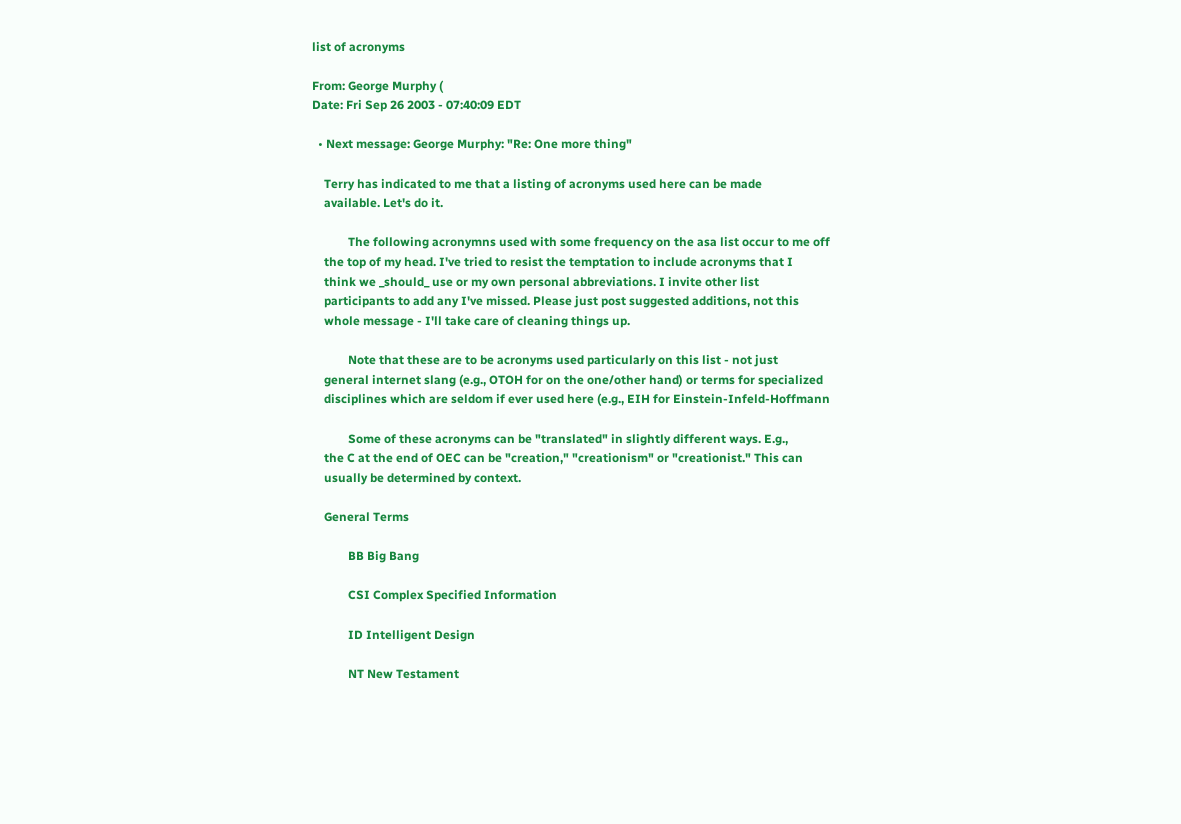list of acronyms

From: George Murphy (
Date: Fri Sep 26 2003 - 07:40:09 EDT

  • Next message: George Murphy: "Re: One more thing"

    Terry has indicated to me that a listing of acronyms used here can be made
    available. Let's do it.

            The following acronymns used with some frequency on the asa list occur to me off
    the top of my head. I've tried to resist the temptation to include acronyms that I
    think we _should_ use or my own personal abbreviations. I invite other list
    participants to add any I've missed. Please just post suggested additions, not this
    whole message - I'll take care of cleaning things up.

            Note that these are to be acronyms used particularly on this list - not just
    general internet slang (e.g., OTOH for on the one/other hand) or terms for specialized
    disciplines which are seldom if ever used here (e.g., EIH for Einstein-Infeld-Hoffmann

            Some of these acronyms can be "translated" in slightly different ways. E.g.,
    the C at the end of OEC can be "creation," "creationism" or "creationist." This can
    usually be determined by context.

    General Terms

            BB Big Bang

            CSI Complex Specified Information

            ID Intelligent Design

            NT New Testament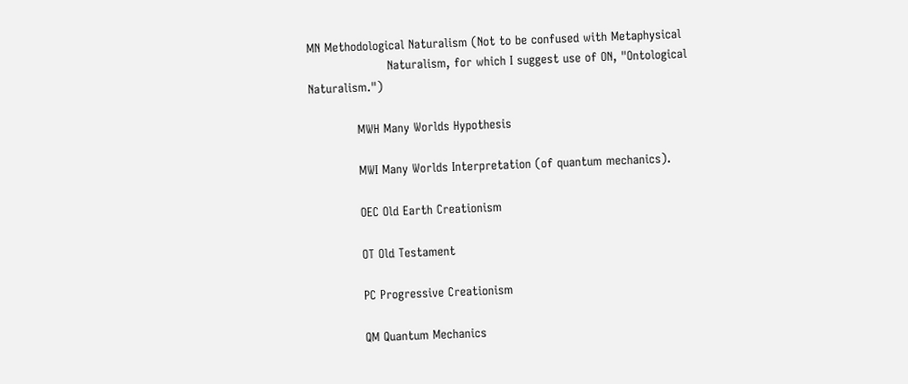MN Methodological Naturalism (Not to be confused with Metaphysical
                    Naturalism, for which I suggest use of ON, "Ontological Naturalism.")

            MWH Many Worlds Hypothesis

            MWI Many Worlds Interpretation (of quantum mechanics).

            OEC Old Earth Creationism

            OT Old Testament

            PC Progressive Creationism

            QM Quantum Mechanics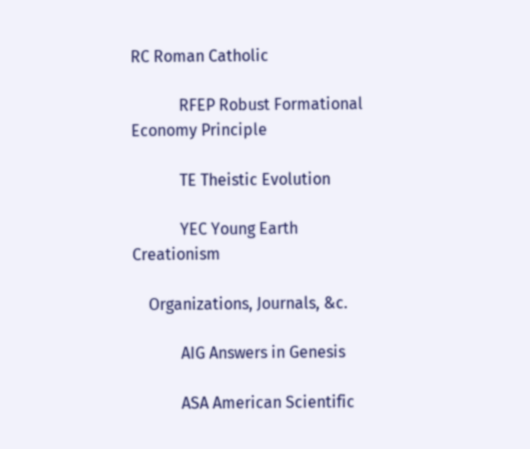RC Roman Catholic

            RFEP Robust Formational Economy Principle

            TE Theistic Evolution

            YEC Young Earth Creationism

    Organizations, Journals, &c.

            AIG Answers in Genesis

            ASA American Scientific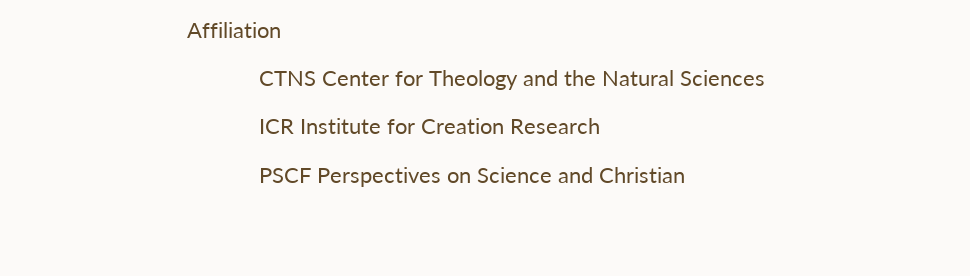Affiliation

            CTNS Center for Theology and the Natural Sciences

            ICR Institute for Creation Research

            PSCF Perspectives on Science and Christian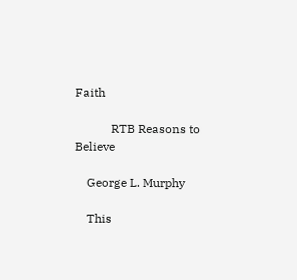Faith

            RTB Reasons to Believe

    George L. Murphy

    This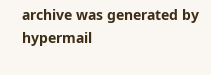archive was generated by hypermail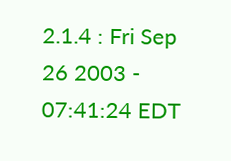2.1.4 : Fri Sep 26 2003 - 07:41:24 EDT